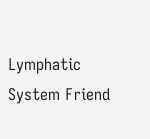Lymphatic  System Friend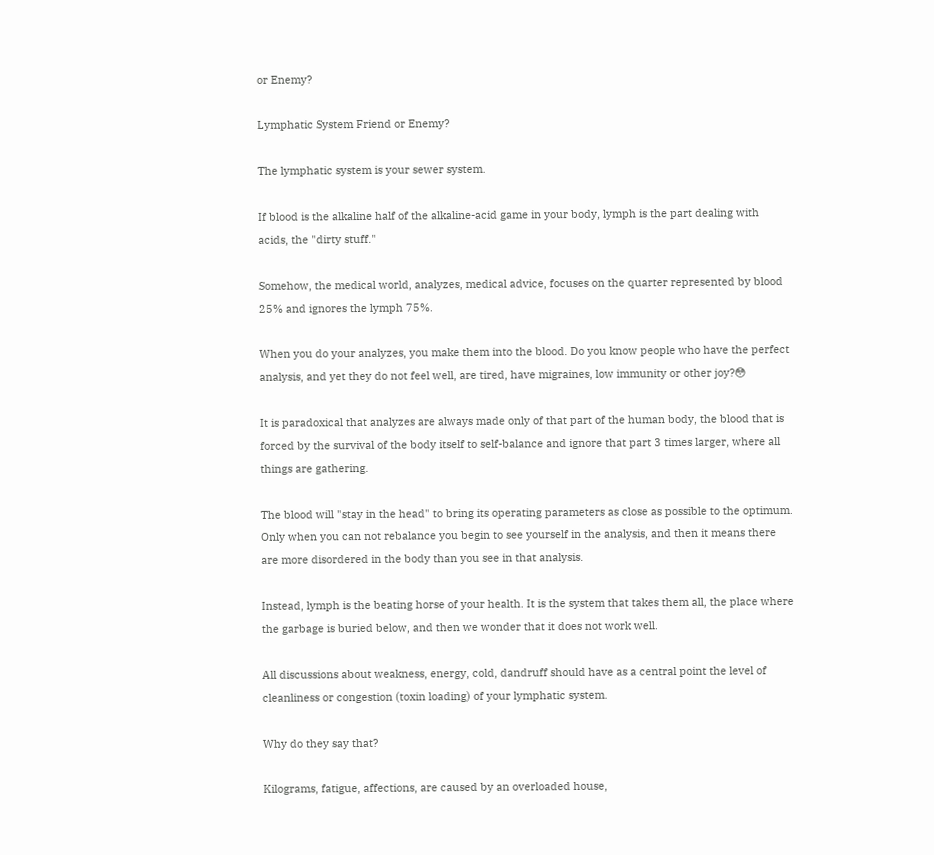or Enemy?

Lymphatic System Friend or Enemy?

The lymphatic system is your sewer system.

If blood is the alkaline half of the alkaline-acid game in your body, lymph is the part dealing with acids, the "dirty stuff."

Somehow, the medical world, analyzes, medical advice, focuses on the quarter represented by blood 25% and ignores the lymph 75%.

When you do your analyzes, you make them into the blood. Do you know people who have the perfect analysis, and yet they do not feel well, are tired, have migraines, low immunity or other joy?😳

It is paradoxical that analyzes are always made only of that part of the human body, the blood that is forced by the survival of the body itself to self-balance and ignore that part 3 times larger, where all things are gathering.

The blood will "stay in the head" to bring its operating parameters as close as possible to the optimum. Only when you can not rebalance you begin to see yourself in the analysis, and then it means there are more disordered in the body than you see in that analysis.

Instead, lymph is the beating horse of your health. It is the system that takes them all, the place where the garbage is buried below, and then we wonder that it does not work well.

All discussions about weakness, energy, cold, dandruff should have as a central point the level of cleanliness or congestion (toxin loading) of your lymphatic system.

Why do they say that?

Kilograms, fatigue, affections, are caused by an overloaded house,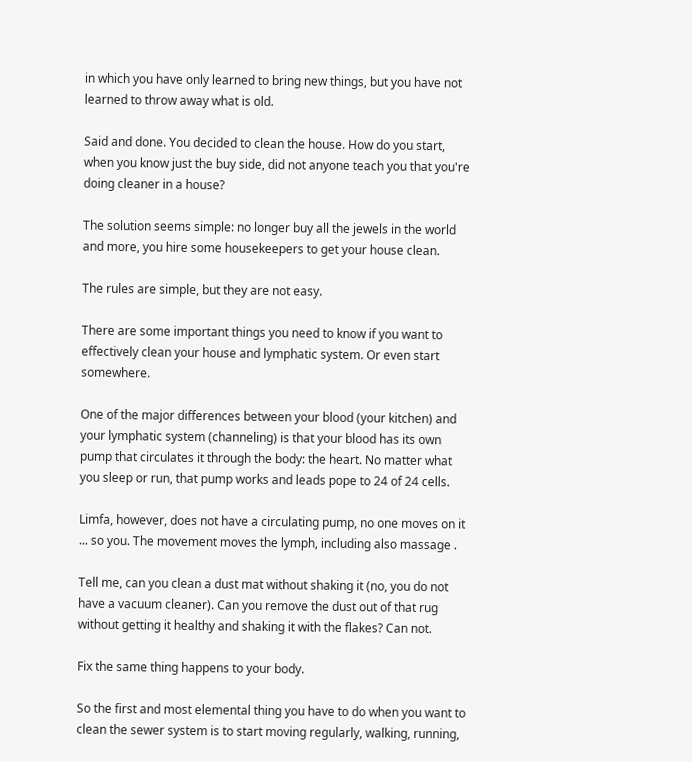in which you have only learned to bring new things, but you have not learned to throw away what is old.

Said and done. You decided to clean the house. How do you start, when you know just the buy side, did not anyone teach you that you're doing cleaner in a house?

The solution seems simple: no longer buy all the jewels in the world and more, you hire some housekeepers to get your house clean.

The rules are simple, but they are not easy.

There are some important things you need to know if you want to effectively clean your house and lymphatic system. Or even start somewhere.

One of the major differences between your blood (your kitchen) and your lymphatic system (channeling) is that your blood has its own pump that circulates it through the body: the heart. No matter what you sleep or run, that pump works and leads pope to 24 of 24 cells.

Limfa, however, does not have a circulating pump, no one moves on it ... so you. The movement moves the lymph, including also massage .

Tell me, can you clean a dust mat without shaking it (no, you do not have a vacuum cleaner). Can you remove the dust out of that rug without getting it healthy and shaking it with the flakes? Can not.

Fix the same thing happens to your body.

So the first and most elemental thing you have to do when you want to clean the sewer system is to start moving regularly, walking, running,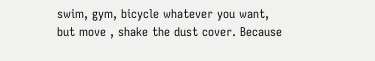swim, gym, bicycle whatever you want, but move , shake the dust cover. Because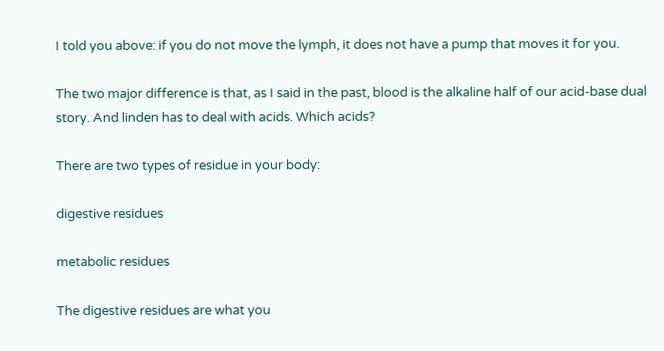I told you above: if you do not move the lymph, it does not have a pump that moves it for you.

The two major difference is that, as I said in the past, blood is the alkaline half of our acid-base dual story. And linden has to deal with acids. Which acids?

There are two types of residue in your body:

digestive residues

metabolic residues

The digestive residues are what you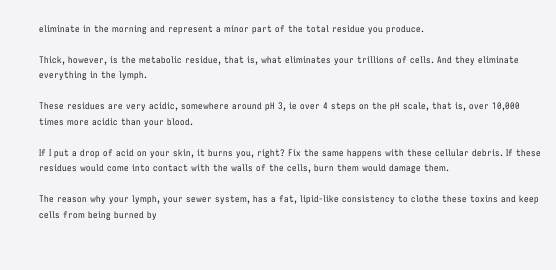eliminate in the morning and represent a minor part of the total residue you produce.

Thick, however, is the metabolic residue, that is, what eliminates your trillions of cells. And they eliminate everything in the lymph.

These residues are very acidic, somewhere around pH 3, ie over 4 steps on the pH scale, that is, over 10,000 times more acidic than your blood.

If I put a drop of acid on your skin, it burns you, right? Fix the same happens with these cellular debris. If these residues would come into contact with the walls of the cells, burn them would damage them.

The reason why your lymph, your sewer system, has a fat, lipid-like consistency to clothe these toxins and keep cells from being burned by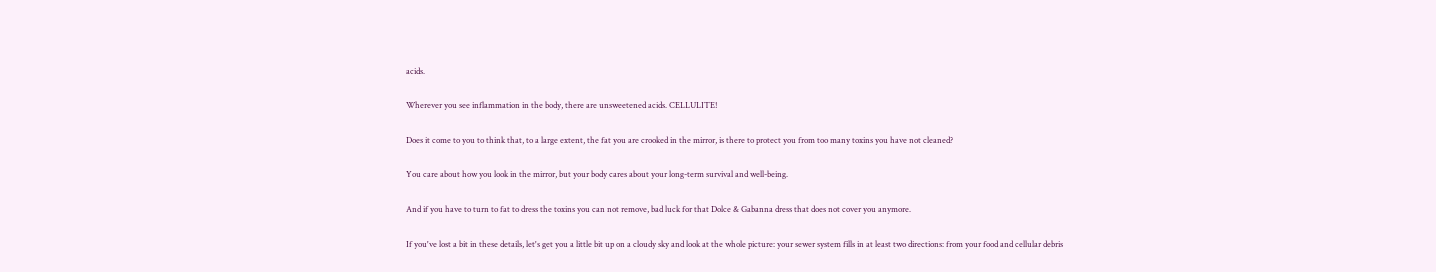acids.

Wherever you see inflammation in the body, there are unsweetened acids. CELLULITE!

Does it come to you to think that, to a large extent, the fat you are crooked in the mirror, is there to protect you from too many toxins you have not cleaned?

You care about how you look in the mirror, but your body cares about your long-term survival and well-being.

And if you have to turn to fat to dress the toxins you can not remove, bad luck for that Dolce & Gabanna dress that does not cover you anymore.

If you've lost a bit in these details, let's get you a little bit up on a cloudy sky and look at the whole picture: your sewer system fills in at least two directions: from your food and cellular debris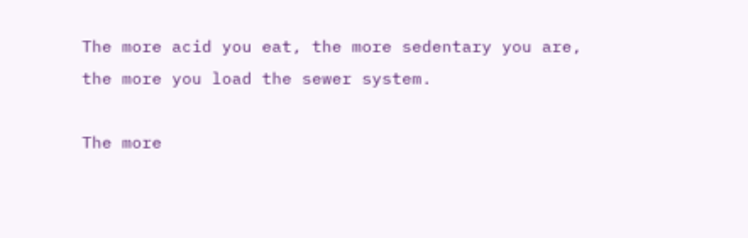The more acid you eat, the more sedentary you are, the more you load the sewer system.

The more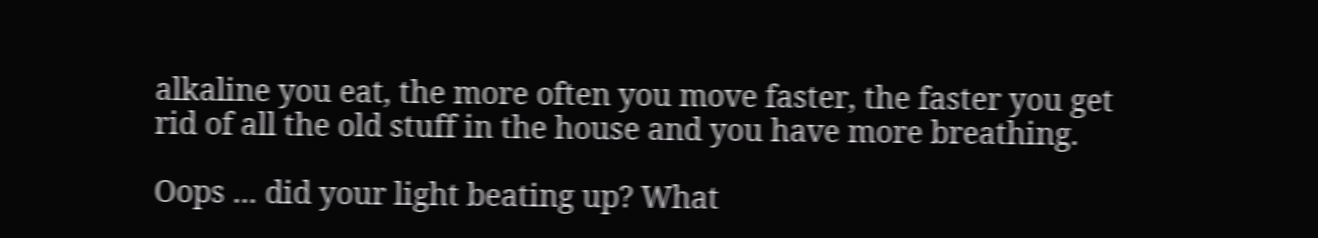alkaline you eat, the more often you move faster, the faster you get rid of all the old stuff in the house and you have more breathing.

Oops ... did your light beating up? What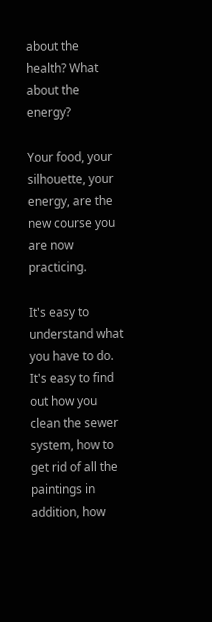about the health? What about the energy?

Your food, your silhouette, your energy, are the new course you are now practicing.

It's easy to understand what you have to do. It's easy to find out how you clean the sewer system, how to get rid of all the paintings in addition, how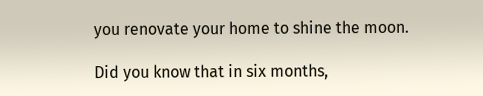you renovate your home to shine the moon.

Did you know that in six months,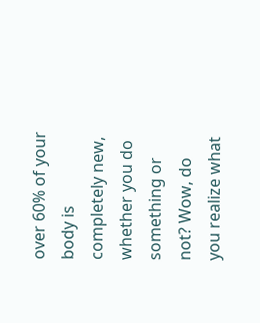over 60% of your body is completely new, whether you do something or not? Wow, do you realize what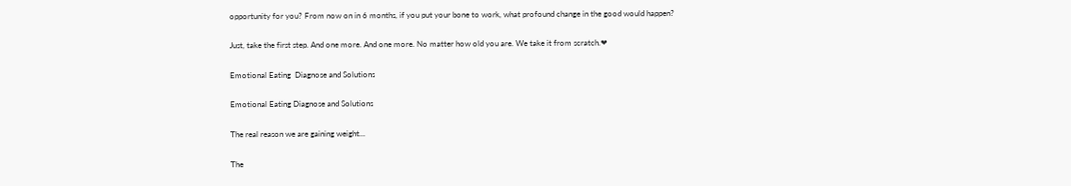opportunity for you? From now on in 6 months, if you put your bone to work, what profound change in the good would happen?

Just, take the first step. And one more. And one more. No matter how old you are. We take it from scratch.❤

Emotional Eating  Diagnose and Solutions

Emotional Eating Diagnose and Solutions

The real reason we are gaining weight...

The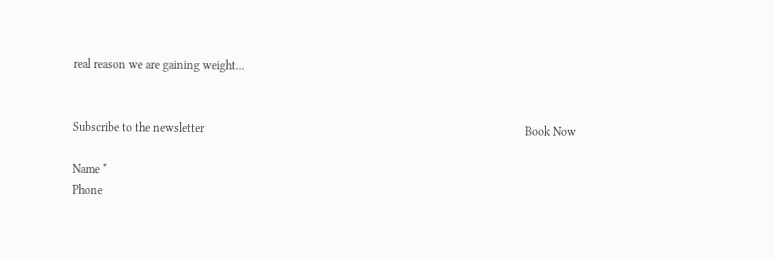real reason we are gaining weight...


Subscribe to the newsletter                                                                                                           Book Now

Name *
Phone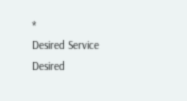*
Desired Service
Desired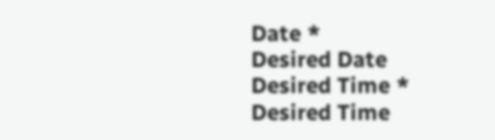Date *
Desired Date
Desired Time *
Desired Time